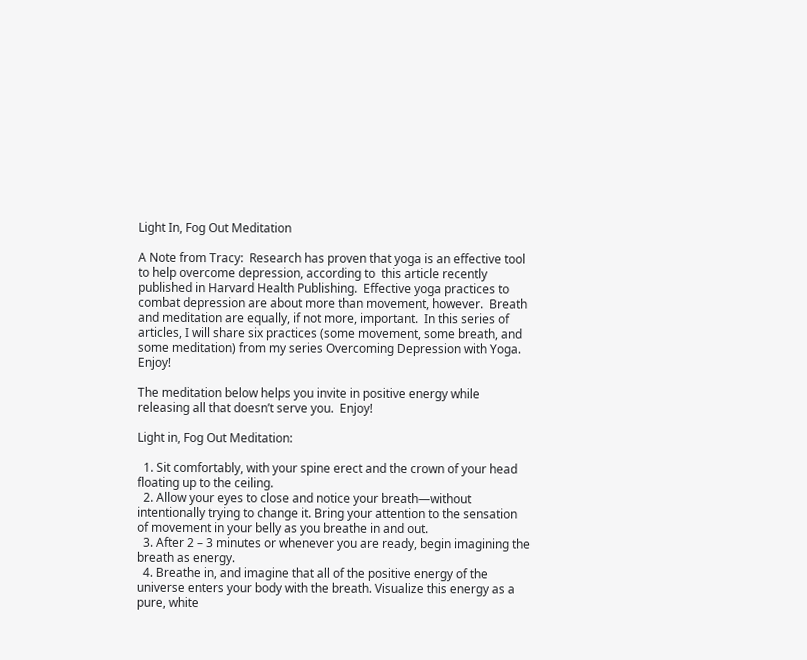Light In, Fog Out Meditation

A Note from Tracy:  Research has proven that yoga is an effective tool to help overcome depression, according to  this article recently published in Harvard Health Publishing.  Effective yoga practices to combat depression are about more than movement, however.  Breath and meditation are equally, if not more, important.  In this series of articles, I will share six practices (some movement, some breath, and some meditation) from my series Overcoming Depression with Yoga.  Enjoy!

The meditation below helps you invite in positive energy while releasing all that doesn’t serve you.  Enjoy!

Light in, Fog Out Meditation:

  1. Sit comfortably, with your spine erect and the crown of your head floating up to the ceiling.
  2. Allow your eyes to close and notice your breath—without intentionally trying to change it. Bring your attention to the sensation of movement in your belly as you breathe in and out.
  3. After 2 – 3 minutes or whenever you are ready, begin imagining the breath as energy.
  4. Breathe in, and imagine that all of the positive energy of the universe enters your body with the breath. Visualize this energy as a pure, white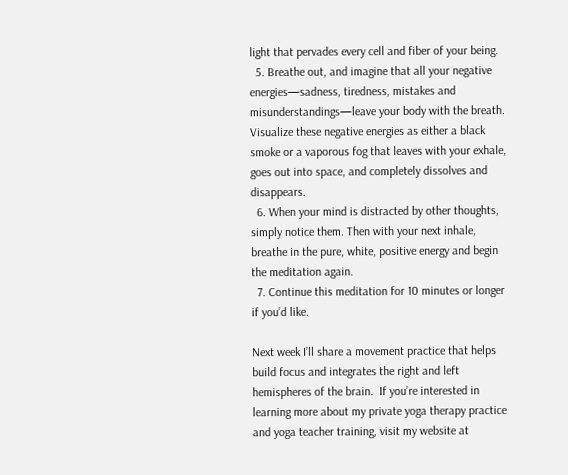light that pervades every cell and fiber of your being.
  5. Breathe out, and imagine that all your negative energies—sadness, tiredness, mistakes and misunderstandings—leave your body with the breath. Visualize these negative energies as either a black smoke or a vaporous fog that leaves with your exhale, goes out into space, and completely dissolves and disappears.
  6. When your mind is distracted by other thoughts, simply notice them. Then with your next inhale, breathe in the pure, white, positive energy and begin the meditation again.
  7. Continue this meditation for 10 minutes or longer if you’d like.

Next week I’ll share a movement practice that helps build focus and integrates the right and left hemispheres of the brain.  If you’re interested in learning more about my private yoga therapy practice and yoga teacher training, visit my website at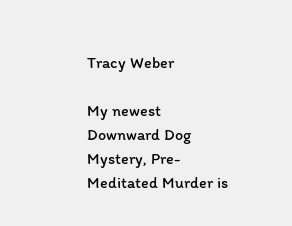Tracy Weber

My newest Downward Dog Mystery, Pre-Meditated Murder is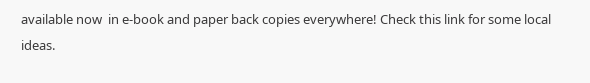available now  in e-book and paper back copies everywhere! Check this link for some local ideas.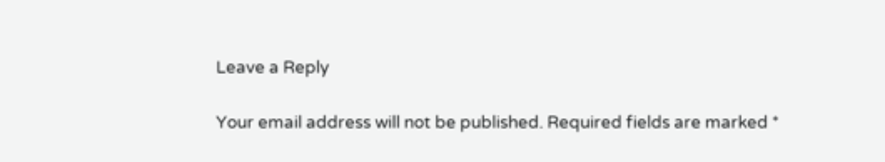Leave a Reply

Your email address will not be published. Required fields are marked *